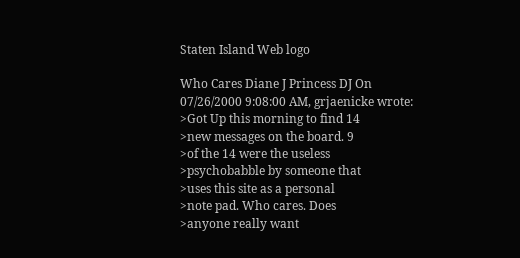Staten Island Web logo

Who Cares Diane J Princess DJ On 07/26/2000 9:08:00 AM, grjaenicke wrote:
>Got Up this morning to find 14
>new messages on the board. 9
>of the 14 were the useless
>psychobabble by someone that
>uses this site as a personal
>note pad. Who cares. Does
>anyone really want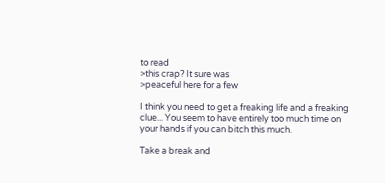to read
>this crap? It sure was
>peaceful here for a few

I think you need to get a freaking life and a freaking clue... You seem to have entirely too much time on your hands if you can bitch this much.

Take a break and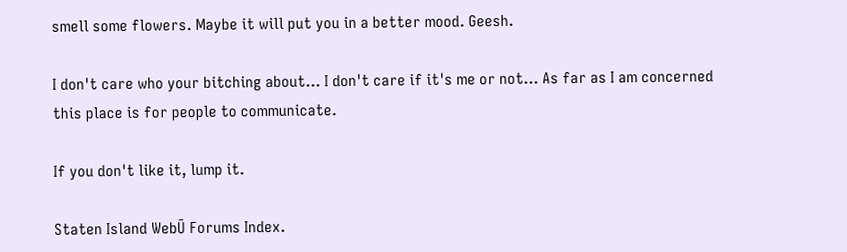smell some flowers. Maybe it will put you in a better mood. Geesh.

I don't care who your bitching about... I don't care if it's me or not... As far as I am concerned this place is for people to communicate.

If you don't like it, lump it.

Staten Island WebŪ Forums Index.